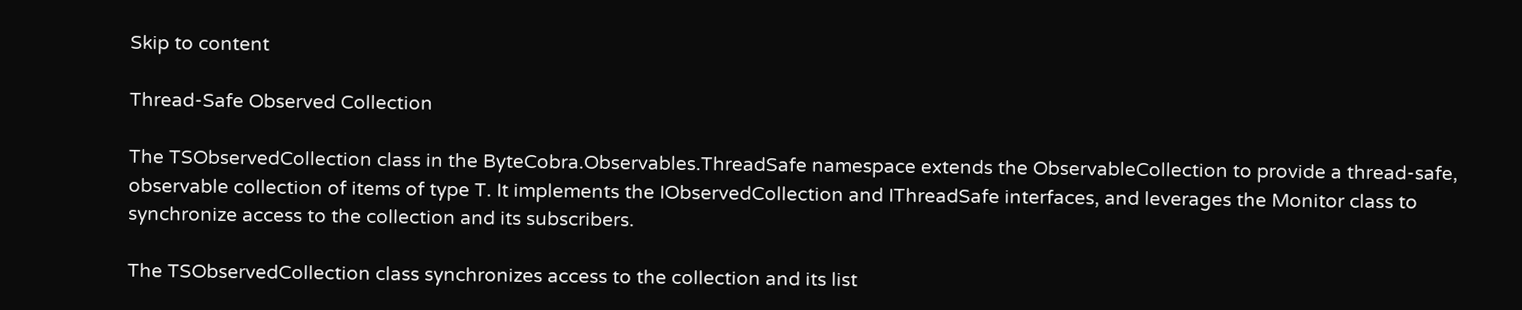Skip to content

Thread-Safe Observed Collection

The TSObservedCollection class in the ByteCobra.Observables.ThreadSafe namespace extends the ObservableCollection to provide a thread-safe, observable collection of items of type T. It implements the IObservedCollection and IThreadSafe interfaces, and leverages the Monitor class to synchronize access to the collection and its subscribers.

The TSObservedCollection class synchronizes access to the collection and its list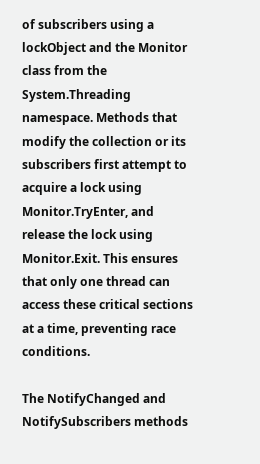of subscribers using a lockObject and the Monitor class from the System.Threading namespace. Methods that modify the collection or its subscribers first attempt to acquire a lock using Monitor.TryEnter, and release the lock using Monitor.Exit. This ensures that only one thread can access these critical sections at a time, preventing race conditions.

The NotifyChanged and NotifySubscribers methods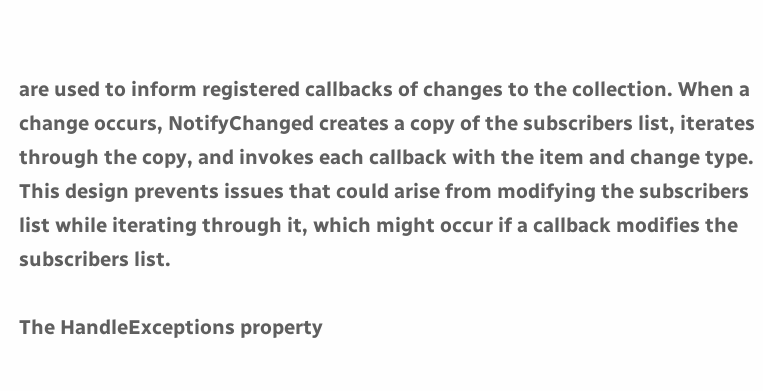are used to inform registered callbacks of changes to the collection. When a change occurs, NotifyChanged creates a copy of the subscribers list, iterates through the copy, and invokes each callback with the item and change type. This design prevents issues that could arise from modifying the subscribers list while iterating through it, which might occur if a callback modifies the subscribers list.

The HandleExceptions property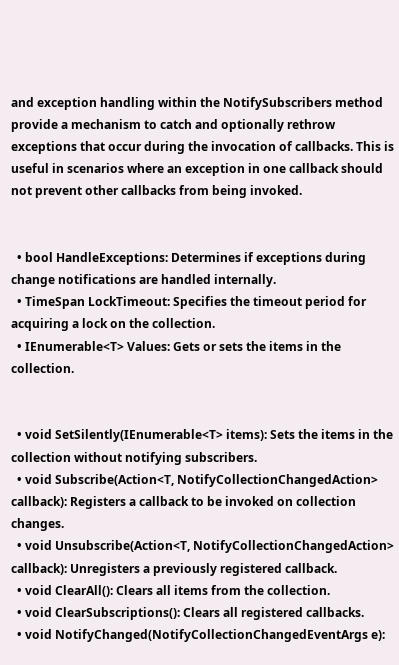and exception handling within the NotifySubscribers method provide a mechanism to catch and optionally rethrow exceptions that occur during the invocation of callbacks. This is useful in scenarios where an exception in one callback should not prevent other callbacks from being invoked.


  • bool HandleExceptions: Determines if exceptions during change notifications are handled internally.
  • TimeSpan LockTimeout: Specifies the timeout period for acquiring a lock on the collection.
  • IEnumerable<T> Values: Gets or sets the items in the collection.


  • void SetSilently(IEnumerable<T> items): Sets the items in the collection without notifying subscribers.
  • void Subscribe(Action<T, NotifyCollectionChangedAction> callback): Registers a callback to be invoked on collection changes.
  • void Unsubscribe(Action<T, NotifyCollectionChangedAction> callback): Unregisters a previously registered callback.
  • void ClearAll(): Clears all items from the collection.
  • void ClearSubscriptions(): Clears all registered callbacks.
  • void NotifyChanged(NotifyCollectionChangedEventArgs e):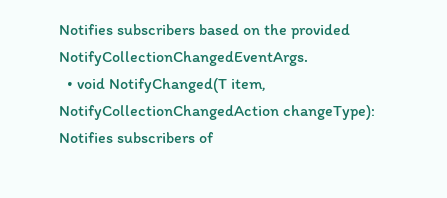Notifies subscribers based on the provided NotifyCollectionChangedEventArgs.
  • void NotifyChanged(T item, NotifyCollectionChangedAction changeType): Notifies subscribers of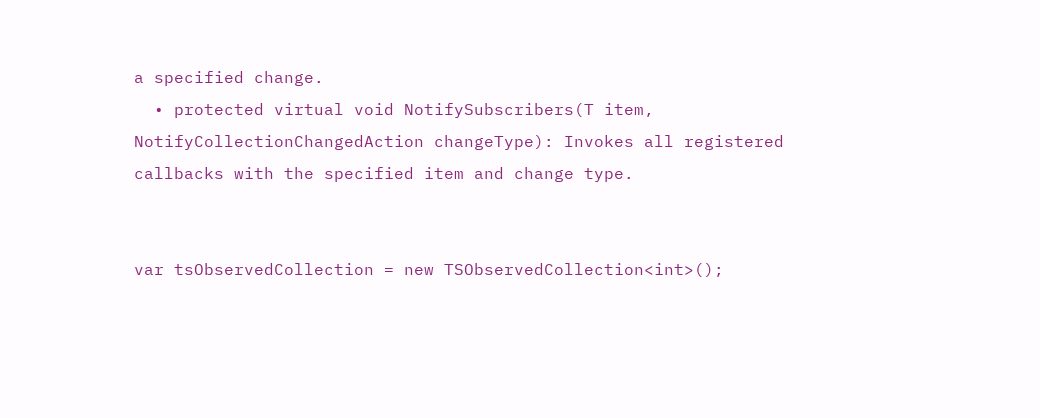a specified change.
  • protected virtual void NotifySubscribers(T item, NotifyCollectionChangedAction changeType): Invokes all registered callbacks with the specified item and change type.


var tsObservedCollection = new TSObservedCollection<int>();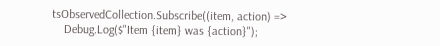tsObservedCollection.Subscribe((item, action) =>
    Debug.Log($"Item {item} was {action}");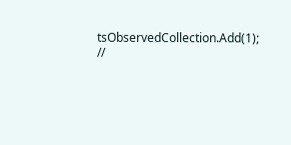tsObservedCollection.Add(1);  //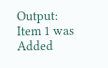Output: Item 1 was Added